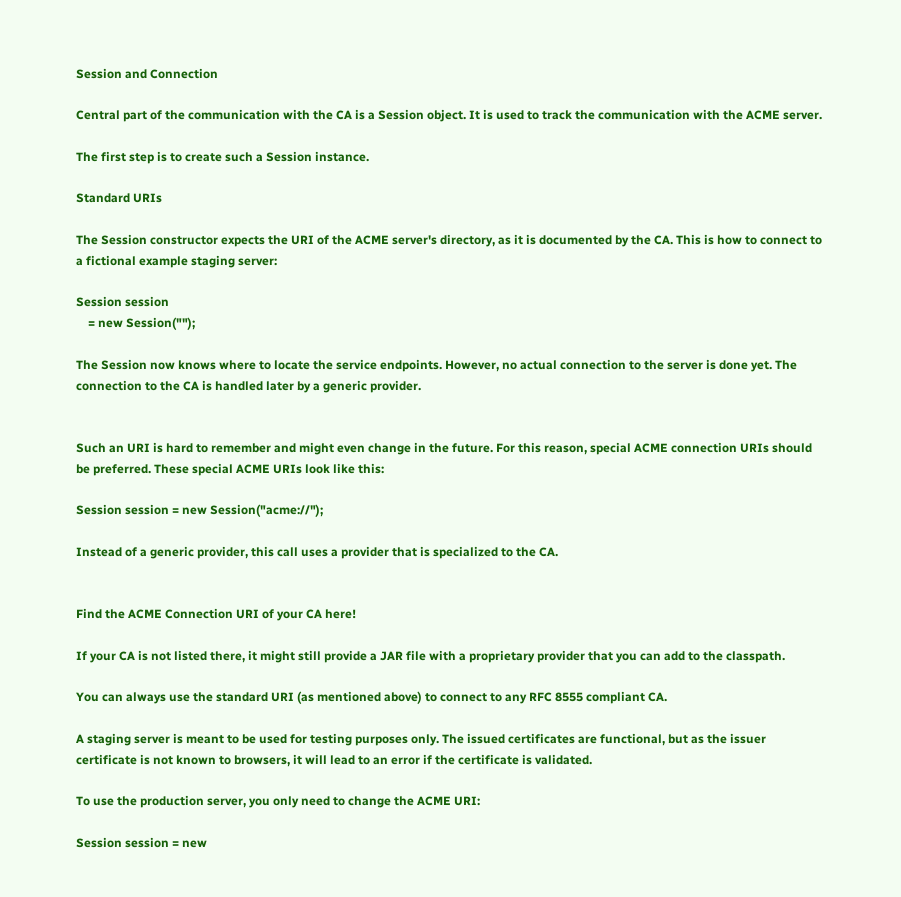Session and Connection

Central part of the communication with the CA is a Session object. It is used to track the communication with the ACME server.

The first step is to create such a Session instance.

Standard URIs

The Session constructor expects the URI of the ACME server's directory, as it is documented by the CA. This is how to connect to a fictional example staging server:

Session session
    = new Session("");

The Session now knows where to locate the service endpoints. However, no actual connection to the server is done yet. The connection to the CA is handled later by a generic provider.


Such an URI is hard to remember and might even change in the future. For this reason, special ACME connection URIs should be preferred. These special ACME URIs look like this:

Session session = new Session("acme://");

Instead of a generic provider, this call uses a provider that is specialized to the CA.


Find the ACME Connection URI of your CA here!

If your CA is not listed there, it might still provide a JAR file with a proprietary provider that you can add to the classpath.

You can always use the standard URI (as mentioned above) to connect to any RFC 8555 compliant CA.

A staging server is meant to be used for testing purposes only. The issued certificates are functional, but as the issuer certificate is not known to browsers, it will lead to an error if the certificate is validated.

To use the production server, you only need to change the ACME URI:

Session session = new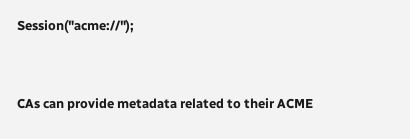Session("acme://");


CAs can provide metadata related to their ACME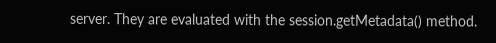server. They are evaluated with the session.getMetadata() method.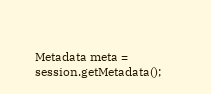Metadata meta = session.getMetadata();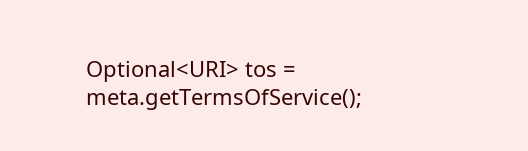Optional<URI> tos = meta.getTermsOfService();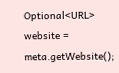Optional<URL> website = meta.getWebsite();